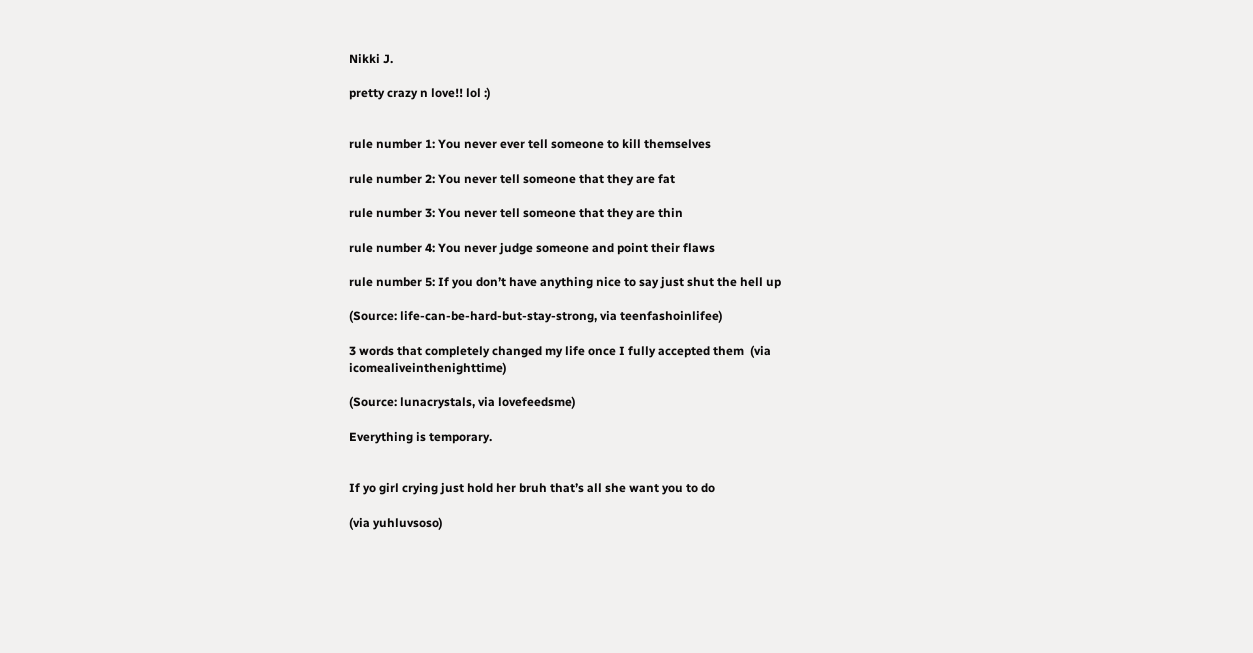Nikki J.

pretty crazy n love!! lol :)


rule number 1: You never ever tell someone to kill themselves

rule number 2: You never tell someone that they are fat

rule number 3: You never tell someone that they are thin

rule number 4: You never judge someone and point their flaws

rule number 5: If you don’t have anything nice to say just shut the hell up

(Source: life-can-be-hard-but-stay-strong, via teenfashoinlifee)

3 words that completely changed my life once I fully accepted them  (via icomealiveinthenighttime)

(Source: lunacrystals, via lovefeedsme)

Everything is temporary.


If yo girl crying just hold her bruh that’s all she want you to do

(via yuhluvsoso)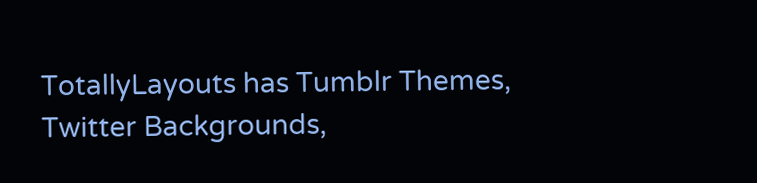TotallyLayouts has Tumblr Themes, Twitter Backgrounds,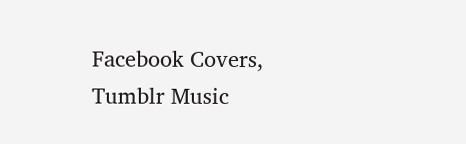Facebook Covers, Tumblr Music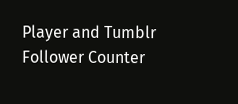Player and Tumblr Follower Counter